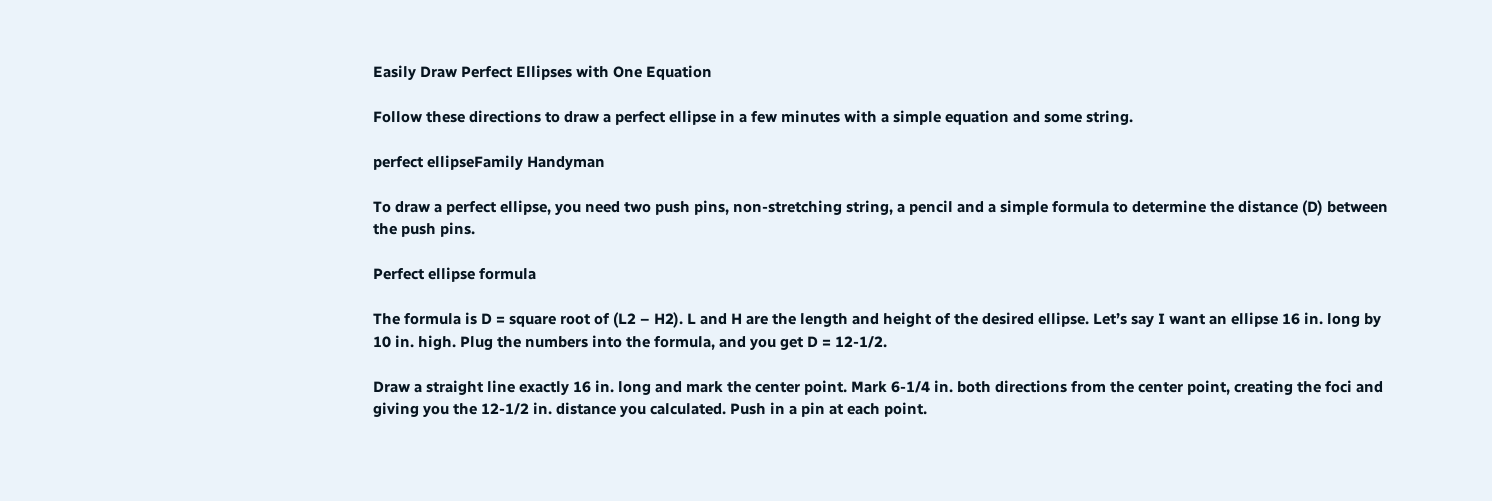Easily Draw Perfect Ellipses with One Equation

Follow these directions to draw a perfect ellipse in a few minutes with a simple equation and some string.

perfect ellipseFamily Handyman

To draw a perfect ellipse, you need two push pins, non-stretching string, a pencil and a simple formula to determine the distance (D) between the push pins.

Perfect ellipse formula

The formula is D = square root of (L2 – H2). L and H are the length and height of the desired ellipse. Let’s say I want an ellipse 16 in. long by 10 in. high. Plug the numbers into the formula, and you get D = 12-1/2.

Draw a straight line exactly 16 in. long and mark the center point. Mark 6-1/4 in. both directions from the center point, creating the foci and giving you the 12-1/2 in. distance you calculated. Push in a pin at each point.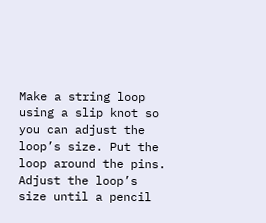Make a string loop using a slip knot so you can adjust the loop’s size. Put the loop around the pins. Adjust the loop’s size until a pencil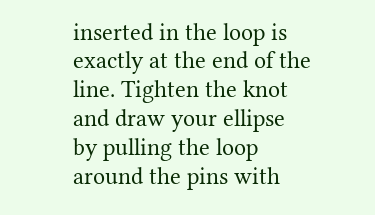inserted in the loop is exactly at the end of the line. Tighten the knot and draw your ellipse by pulling the loop around the pins with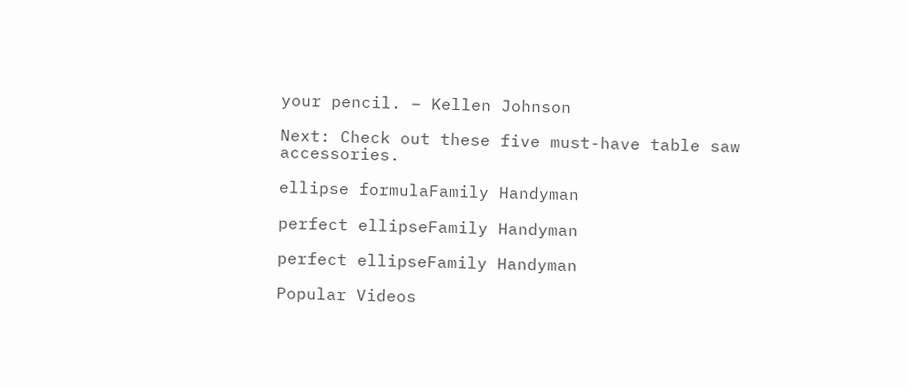your pencil. – Kellen Johnson

Next: Check out these five must-have table saw accessories.

ellipse formulaFamily Handyman

perfect ellipseFamily Handyman

perfect ellipseFamily Handyman

Popular Videos